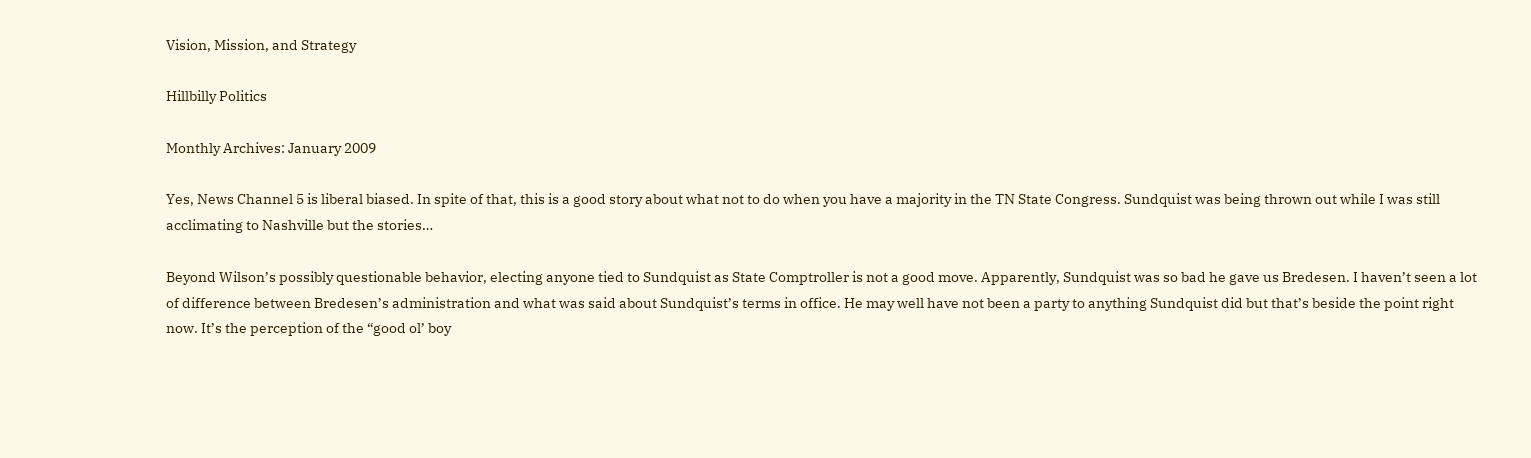Vision, Mission, and Strategy

Hillbilly Politics

Monthly Archives: January 2009

Yes, News Channel 5 is liberal biased. In spite of that, this is a good story about what not to do when you have a majority in the TN State Congress. Sundquist was being thrown out while I was still acclimating to Nashville but the stories…

Beyond Wilson’s possibly questionable behavior, electing anyone tied to Sundquist as State Comptroller is not a good move. Apparently, Sundquist was so bad he gave us Bredesen. I haven’t seen a lot of difference between Bredesen’s administration and what was said about Sundquist’s terms in office. He may well have not been a party to anything Sundquist did but that’s beside the point right now. It’s the perception of the “good ol’ boy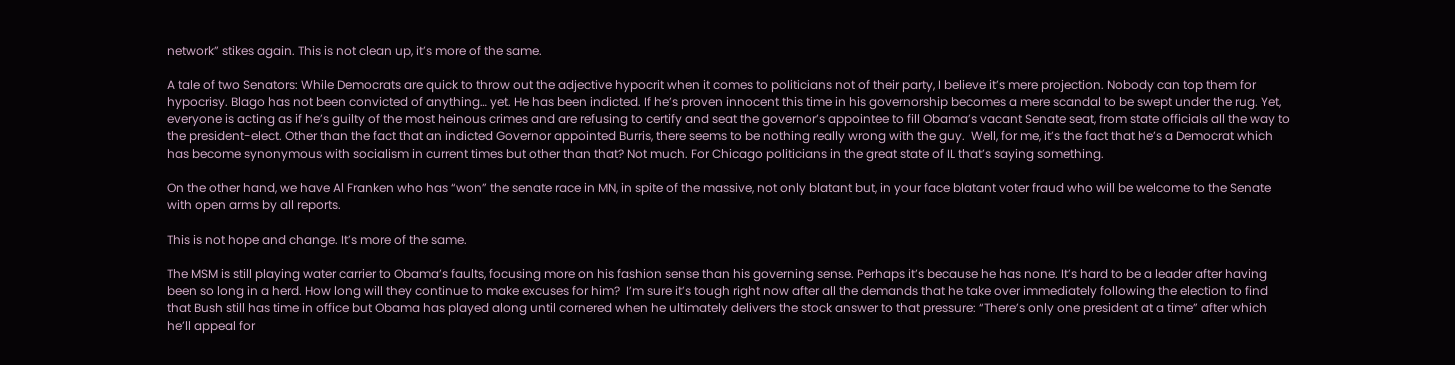network” stikes again. This is not clean up, it’s more of the same.

A tale of two Senators: While Democrats are quick to throw out the adjective hypocrit when it comes to politicians not of their party, I believe it’s mere projection. Nobody can top them for hypocrisy. Blago has not been convicted of anything… yet. He has been indicted. If he’s proven innocent this time in his governorship becomes a mere scandal to be swept under the rug. Yet, everyone is acting as if he’s guilty of the most heinous crimes and are refusing to certify and seat the governor’s appointee to fill Obama’s vacant Senate seat, from state officials all the way to the president-elect. Other than the fact that an indicted Governor appointed Burris, there seems to be nothing really wrong with the guy.  Well, for me, it’s the fact that he’s a Democrat which has become synonymous with socialism in current times but other than that? Not much. For Chicago politicians in the great state of IL that’s saying something.

On the other hand, we have Al Franken who has “won” the senate race in MN, in spite of the massive, not only blatant but, in your face blatant voter fraud who will be welcome to the Senate with open arms by all reports.

This is not hope and change. It’s more of the same.

The MSM is still playing water carrier to Obama’s faults, focusing more on his fashion sense than his governing sense. Perhaps it’s because he has none. It’s hard to be a leader after having been so long in a herd. How long will they continue to make excuses for him?  I’m sure it’s tough right now after all the demands that he take over immediately following the election to find that Bush still has time in office but Obama has played along until cornered when he ultimately delivers the stock answer to that pressure: “There’s only one president at a time” after which he’ll appeal for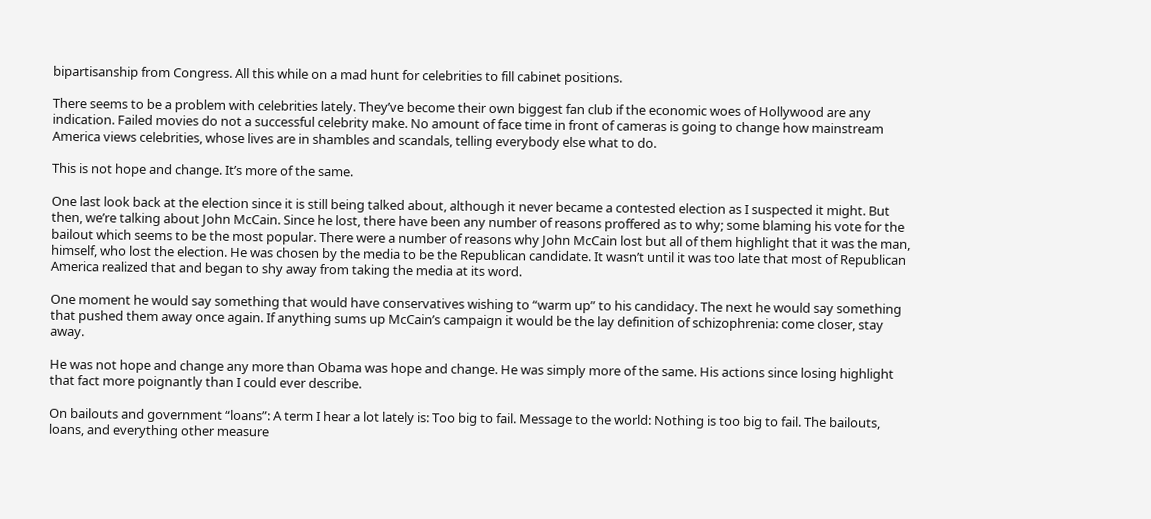bipartisanship from Congress. All this while on a mad hunt for celebrities to fill cabinet positions.

There seems to be a problem with celebrities lately. They’ve become their own biggest fan club if the economic woes of Hollywood are any indication. Failed movies do not a successful celebrity make. No amount of face time in front of cameras is going to change how mainstream America views celebrities, whose lives are in shambles and scandals, telling everybody else what to do.

This is not hope and change. It’s more of the same.

One last look back at the election since it is still being talked about, although it never became a contested election as I suspected it might. But then, we’re talking about John McCain. Since he lost, there have been any number of reasons proffered as to why; some blaming his vote for the bailout which seems to be the most popular. There were a number of reasons why John McCain lost but all of them highlight that it was the man, himself, who lost the election. He was chosen by the media to be the Republican candidate. It wasn’t until it was too late that most of Republican America realized that and began to shy away from taking the media at its word.

One moment he would say something that would have conservatives wishing to “warm up” to his candidacy. The next he would say something that pushed them away once again. If anything sums up McCain’s campaign it would be the lay definition of schizophrenia: come closer, stay away.

He was not hope and change any more than Obama was hope and change. He was simply more of the same. His actions since losing highlight that fact more poignantly than I could ever describe.

On bailouts and government “loans”: A term I hear a lot lately is: Too big to fail. Message to the world: Nothing is too big to fail. The bailouts, loans, and everything other measure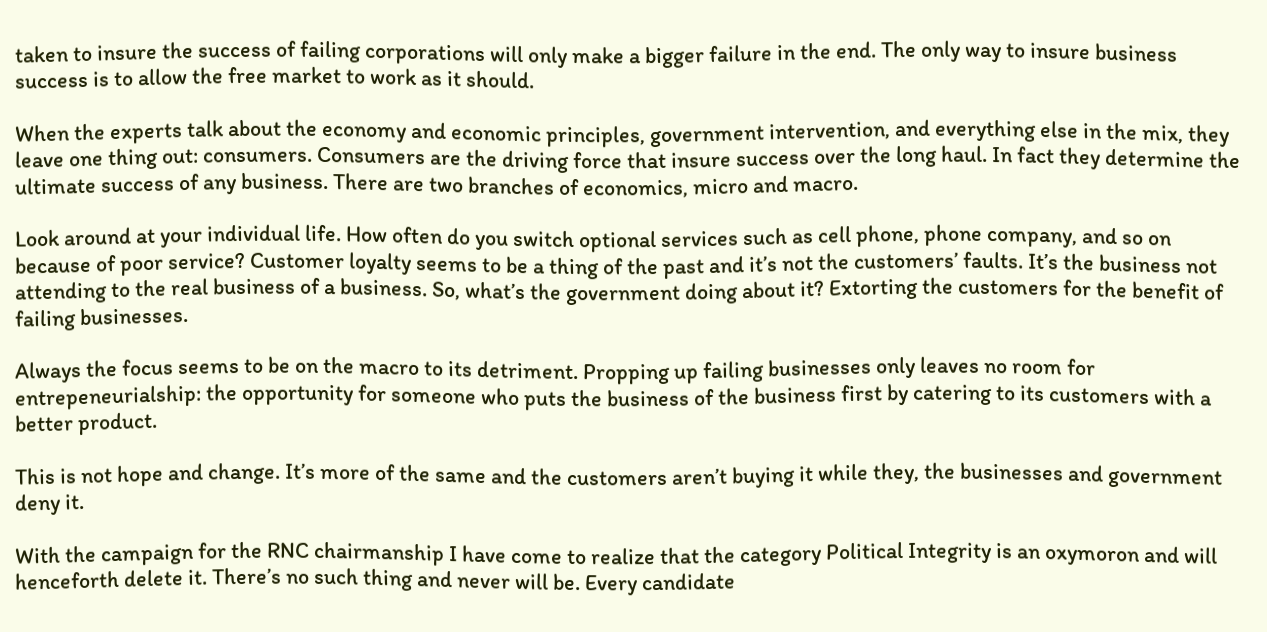taken to insure the success of failing corporations will only make a bigger failure in the end. The only way to insure business success is to allow the free market to work as it should.

When the experts talk about the economy and economic principles, government intervention, and everything else in the mix, they leave one thing out: consumers. Consumers are the driving force that insure success over the long haul. In fact they determine the ultimate success of any business. There are two branches of economics, micro and macro.

Look around at your individual life. How often do you switch optional services such as cell phone, phone company, and so on because of poor service? Customer loyalty seems to be a thing of the past and it’s not the customers’ faults. It’s the business not attending to the real business of a business. So, what’s the government doing about it? Extorting the customers for the benefit of failing businesses.

Always the focus seems to be on the macro to its detriment. Propping up failing businesses only leaves no room for entrepeneurialship: the opportunity for someone who puts the business of the business first by catering to its customers with a better product.

This is not hope and change. It’s more of the same and the customers aren’t buying it while they, the businesses and government deny it.

With the campaign for the RNC chairmanship I have come to realize that the category Political Integrity is an oxymoron and will henceforth delete it. There’s no such thing and never will be. Every candidate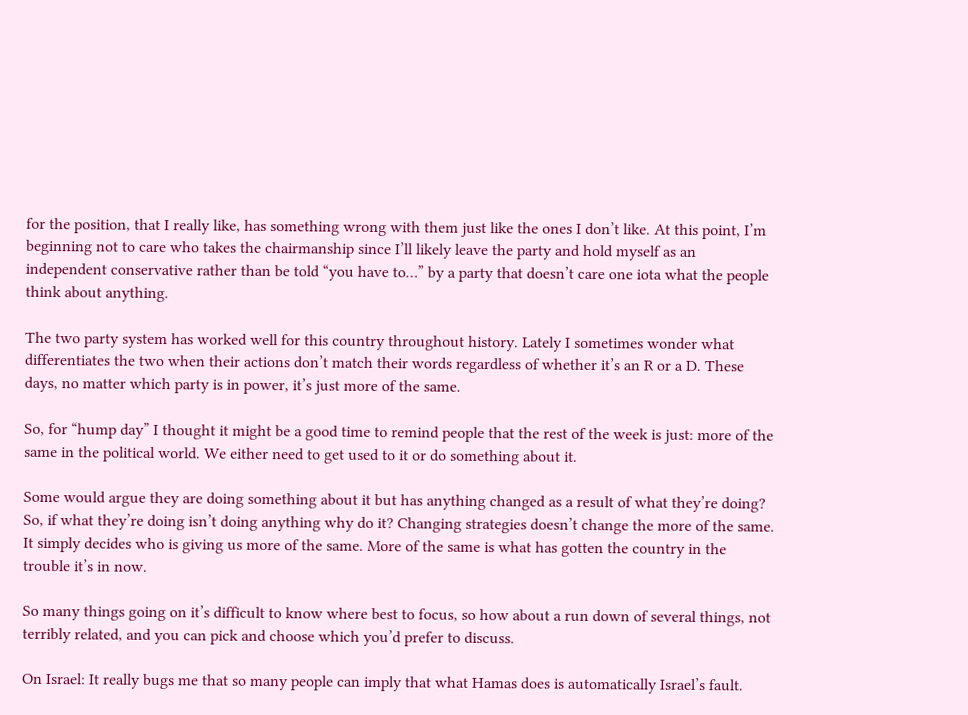for the position, that I really like, has something wrong with them just like the ones I don’t like. At this point, I’m beginning not to care who takes the chairmanship since I’ll likely leave the party and hold myself as an independent conservative rather than be told “you have to…” by a party that doesn’t care one iota what the people think about anything.

The two party system has worked well for this country throughout history. Lately I sometimes wonder what differentiates the two when their actions don’t match their words regardless of whether it’s an R or a D. These days, no matter which party is in power, it’s just more of the same.

So, for “hump day” I thought it might be a good time to remind people that the rest of the week is just: more of the same in the political world. We either need to get used to it or do something about it.

Some would argue they are doing something about it but has anything changed as a result of what they’re doing? So, if what they’re doing isn’t doing anything why do it? Changing strategies doesn’t change the more of the same. It simply decides who is giving us more of the same. More of the same is what has gotten the country in the trouble it’s in now.

So many things going on it’s difficult to know where best to focus, so how about a run down of several things, not terribly related, and you can pick and choose which you’d prefer to discuss.

On Israel: It really bugs me that so many people can imply that what Hamas does is automatically Israel’s fault.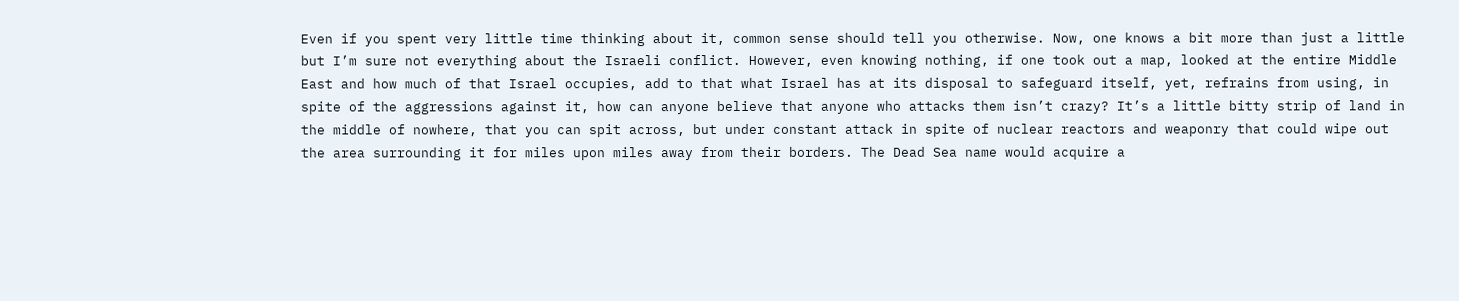Even if you spent very little time thinking about it, common sense should tell you otherwise. Now, one knows a bit more than just a little but I’m sure not everything about the Israeli conflict. However, even knowing nothing, if one took out a map, looked at the entire Middle East and how much of that Israel occupies, add to that what Israel has at its disposal to safeguard itself, yet, refrains from using, in spite of the aggressions against it, how can anyone believe that anyone who attacks them isn’t crazy? It’s a little bitty strip of land in the middle of nowhere, that you can spit across, but under constant attack in spite of nuclear reactors and weaponry that could wipe out the area surrounding it for miles upon miles away from their borders. The Dead Sea name would acquire a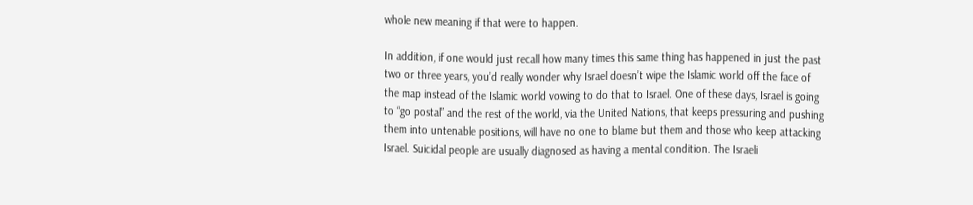whole new meaning if that were to happen.

In addition, if one would just recall how many times this same thing has happened in just the past two or three years, you’d really wonder why Israel doesn’t wipe the Islamic world off the face of the map instead of the Islamic world vowing to do that to Israel. One of these days, Israel is going to “go postal” and the rest of the world, via the United Nations, that keeps pressuring and pushing them into untenable positions, will have no one to blame but them and those who keep attacking Israel. Suicidal people are usually diagnosed as having a mental condition. The Israeli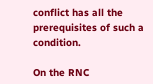conflict has all the prerequisites of such a condition.

On the RNC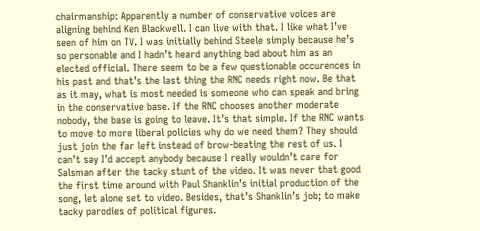chairmanship: Apparently a number of conservative voices are aligning behind Ken Blackwell. I can live with that. I like what I’ve seen of him on TV. I was initially behind Steele simply because he’s so personable and I hadn’t heard anything bad about him as an elected official. There seem to be a few questionable occurences in his past and that’s the last thing the RNC needs right now. Be that as it may, what is most needed is someone who can speak and bring in the conservative base. If the RNC chooses another moderate nobody, the base is going to leave. It’s that simple. If the RNC wants to move to more liberal policies why do we need them? They should just join the far left instead of brow-beating the rest of us. I can’t say I’d accept anybody because I really wouldn’t care for Salsman after the tacky stunt of the video. It was never that good the first time around with Paul Shanklin’s initial production of the song, let alone set to video. Besides, that’s Shanklin’s job; to make tacky parodies of political figures.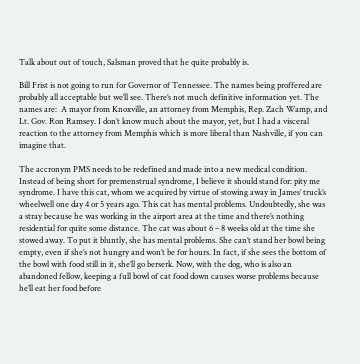Talk about out of touch, Salsman proved that he quite probably is.

Bill Frist is not going to run for Governor of Tennessee. The names being proffered are probably all acceptable but we’ll see. There’s not much definitive information yet. The names are:  A mayor from Knoxville, an attorney from Memphis, Rep. Zach Wamp, and Lt. Gov. Ron Ramsey. I don’t know much about the mayor, yet, but I had a visceral reaction to the attorney from Memphis which is more liberal than Nashville, if you can imagine that.

The accronym PMS needs to be redefined and made into a new medical condition. Instead of being short for premenstrual syndrome, I believe it should stand for: pity me syndrome. I have this cat, whom we acquired by virtue of stowing away in James’ truck’s wheelwell one day 4 or 5 years ago. This cat has mental problems. Undoubtedly, she was a stray because he was working in the airport area at the time and there’s nothing residential for quite some distance. The cat was about 6 – 8 weeks old at the time she stowed away. To put it bluntly, she has mental problems. She can’t stand her bowl being empty, even if she’s not hungry and won’t be for hours. In fact, if she sees the bottom of the bowl with food still in it, she’ll go berserk. Now, with the dog, who is also an abandoned fellow, keeping a full bowl of cat food down causes worse problems because he’ll eat her food before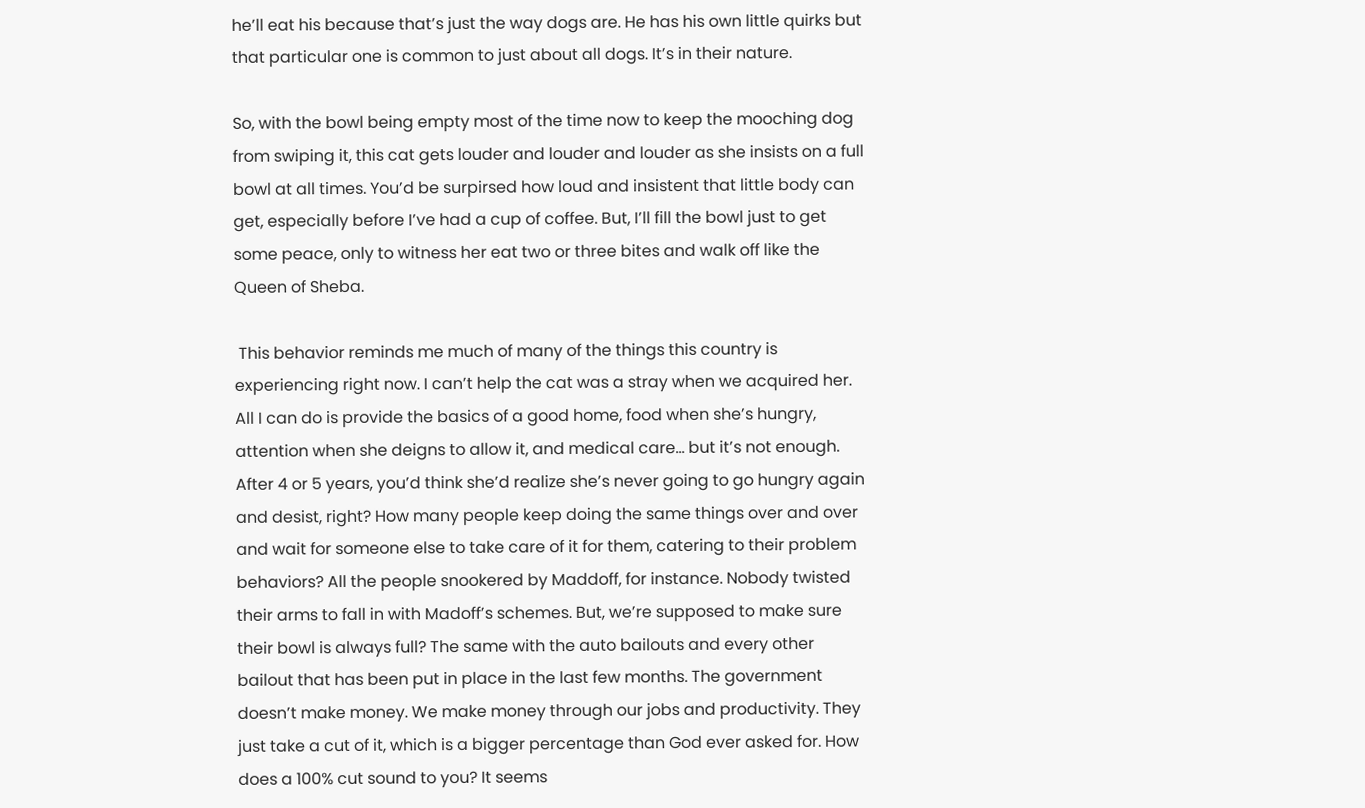he’ll eat his because that’s just the way dogs are. He has his own little quirks but that particular one is common to just about all dogs. It’s in their nature.

So, with the bowl being empty most of the time now to keep the mooching dog from swiping it, this cat gets louder and louder and louder as she insists on a full bowl at all times. You’d be surpirsed how loud and insistent that little body can get, especially before I’ve had a cup of coffee. But, I’ll fill the bowl just to get some peace, only to witness her eat two or three bites and walk off like the Queen of Sheba.

 This behavior reminds me much of many of the things this country is experiencing right now. I can’t help the cat was a stray when we acquired her. All I can do is provide the basics of a good home, food when she’s hungry, attention when she deigns to allow it, and medical care… but it’s not enough. After 4 or 5 years, you’d think she’d realize she’s never going to go hungry again and desist, right? How many people keep doing the same things over and over and wait for someone else to take care of it for them, catering to their problem behaviors? All the people snookered by Maddoff, for instance. Nobody twisted their arms to fall in with Madoff’s schemes. But, we’re supposed to make sure their bowl is always full? The same with the auto bailouts and every other bailout that has been put in place in the last few months. The government doesn’t make money. We make money through our jobs and productivity. They just take a cut of it, which is a bigger percentage than God ever asked for. How does a 100% cut sound to you? It seems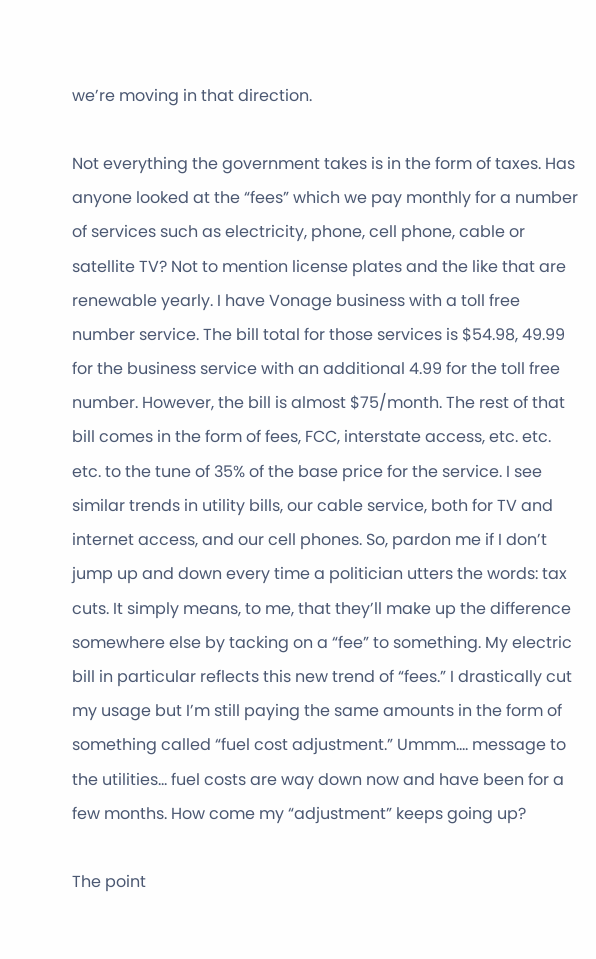we’re moving in that direction.

Not everything the government takes is in the form of taxes. Has anyone looked at the “fees” which we pay monthly for a number of services such as electricity, phone, cell phone, cable or satellite TV? Not to mention license plates and the like that are renewable yearly. I have Vonage business with a toll free number service. The bill total for those services is $54.98, 49.99 for the business service with an additional 4.99 for the toll free number. However, the bill is almost $75/month. The rest of that bill comes in the form of fees, FCC, interstate access, etc. etc. etc. to the tune of 35% of the base price for the service. I see similar trends in utility bills, our cable service, both for TV and internet access, and our cell phones. So, pardon me if I don’t jump up and down every time a politician utters the words: tax cuts. It simply means, to me, that they’ll make up the difference somewhere else by tacking on a “fee” to something. My electric bill in particular reflects this new trend of “fees.” I drastically cut my usage but I’m still paying the same amounts in the form of something called “fuel cost adjustment.” Ummm…. message to the utilities… fuel costs are way down now and have been for a few months. How come my “adjustment” keeps going up?

The point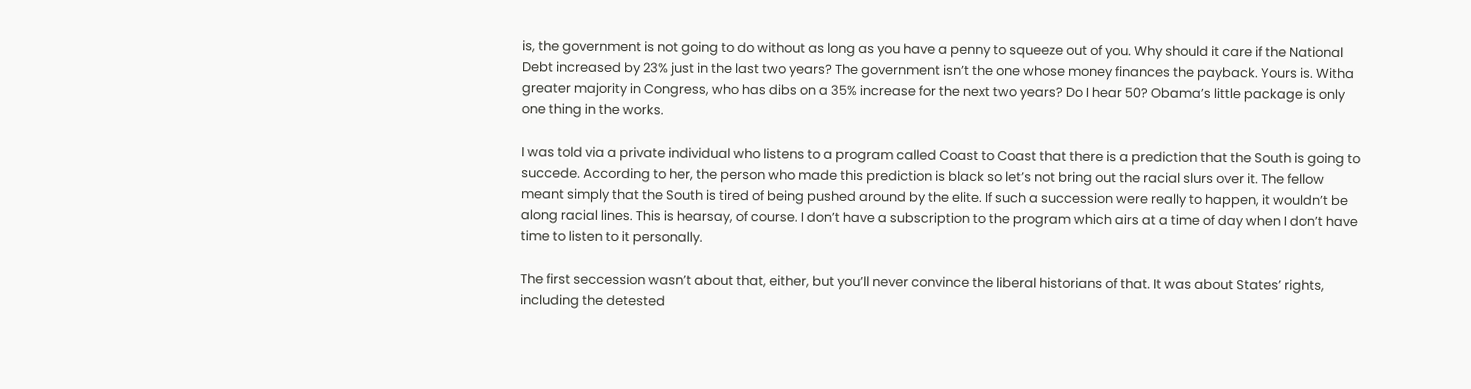is, the government is not going to do without as long as you have a penny to squeeze out of you. Why should it care if the National Debt increased by 23% just in the last two years? The government isn’t the one whose money finances the payback. Yours is. Witha  greater majority in Congress, who has dibs on a 35% increase for the next two years? Do I hear 50? Obama’s little package is only one thing in the works.

I was told via a private individual who listens to a program called Coast to Coast that there is a prediction that the South is going to succede. According to her, the person who made this prediction is black so let’s not bring out the racial slurs over it. The fellow meant simply that the South is tired of being pushed around by the elite. If such a succession were really to happen, it wouldn’t be along racial lines. This is hearsay, of course. I don’t have a subscription to the program which airs at a time of day when I don’t have time to listen to it personally.

The first seccession wasn’t about that, either, but you’ll never convince the liberal historians of that. It was about States’ rights, including the detested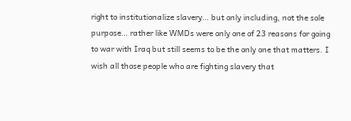right to institutionalize slavery… but only including, not the sole purpose… rather like WMDs were only one of 23 reasons for going to war with Iraq but still seems to be the only one that matters. I wish all those people who are fighting slavery that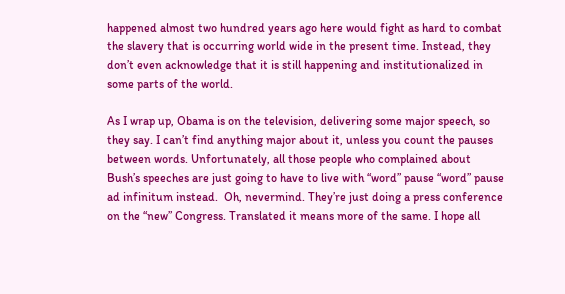happened almost two hundred years ago here would fight as hard to combat the slavery that is occurring world wide in the present time. Instead, they don’t even acknowledge that it is still happening and institutionalized in some parts of the world.

As I wrap up, Obama is on the television, delivering some major speech, so they say. I can’t find anything major about it, unless you count the pauses between words. Unfortunately, all those people who complained about Bush’s speeches are just going to have to live with “word” pause “word” pause ad infinitum instead.  Oh, nevermind. They’re just doing a press conference on the “new” Congress. Translated it means more of the same. I hope all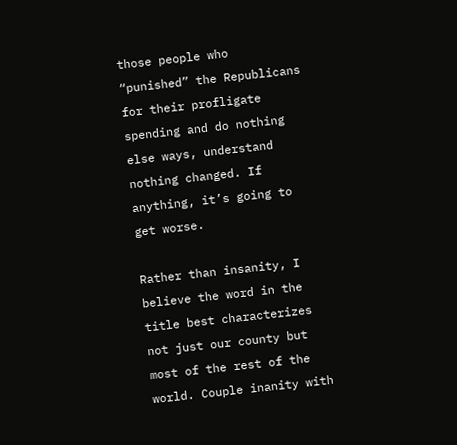those people who “punished” the Republicans for their profligate spending and do nothing else ways, understand nothing changed. If anything, it’s going to get worse.

Rather than insanity, I believe the word in the title best characterizes not just our county but most of the rest of the world. Couple inanity with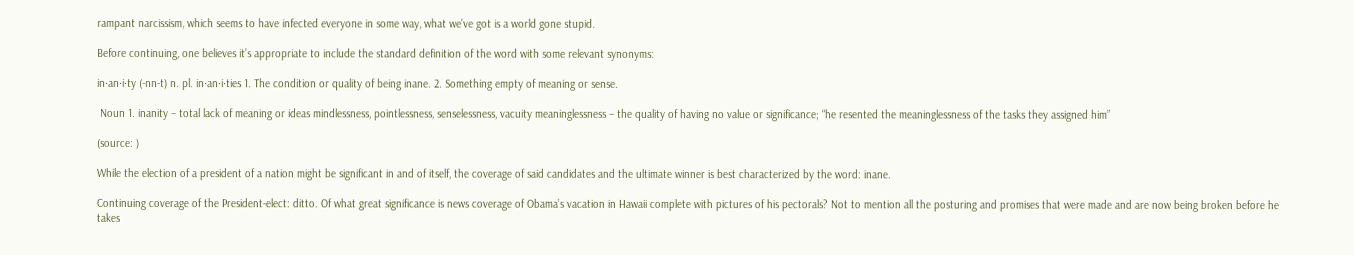rampant narcissism, which seems to have infected everyone in some way, what we’ve got is a world gone stupid.

Before continuing, one believes it’s appropriate to include the standard definition of the word with some relevant synonyms:

in·an·i·ty (-nn-t) n. pl. in·an·i·ties 1. The condition or quality of being inane. 2. Something empty of meaning or sense.

 Noun 1. inanity – total lack of meaning or ideas mindlessness, pointlessness, senselessness, vacuity meaninglessness – the quality of having no value or significance; “he resented the meaninglessness of the tasks they assigned him”

(source: )

While the election of a president of a nation might be significant in and of itself, the coverage of said candidates and the ultimate winner is best characterized by the word: inane.

Continuing coverage of the President-elect: ditto. Of what great significance is news coverage of Obama’s vacation in Hawaii complete with pictures of his pectorals? Not to mention all the posturing and promises that were made and are now being broken before he takes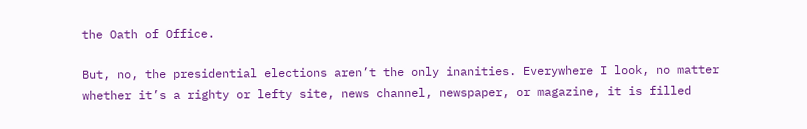the Oath of Office.

But, no, the presidential elections aren’t the only inanities. Everywhere I look, no matter whether it’s a righty or lefty site, news channel, newspaper, or magazine, it is filled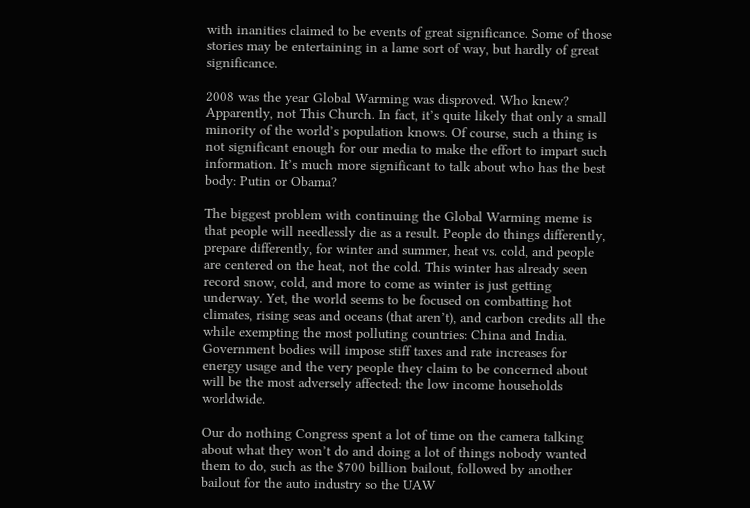with inanities claimed to be events of great significance. Some of those stories may be entertaining in a lame sort of way, but hardly of great significance.

2008 was the year Global Warming was disproved. Who knew? Apparently, not This Church. In fact, it’s quite likely that only a small minority of the world’s population knows. Of course, such a thing is not significant enough for our media to make the effort to impart such information. It’s much more significant to talk about who has the best body: Putin or Obama?

The biggest problem with continuing the Global Warming meme is that people will needlessly die as a result. People do things differently, prepare differently, for winter and summer, heat vs. cold, and people are centered on the heat, not the cold. This winter has already seen record snow, cold, and more to come as winter is just getting underway. Yet, the world seems to be focused on combatting hot climates, rising seas and oceans (that aren’t), and carbon credits all the while exempting the most polluting countries: China and India. Government bodies will impose stiff taxes and rate increases for energy usage and the very people they claim to be concerned about will be the most adversely affected: the low income households worldwide.

Our do nothing Congress spent a lot of time on the camera talking about what they won’t do and doing a lot of things nobody wanted them to do, such as the $700 billion bailout, followed by another bailout for the auto industry so the UAW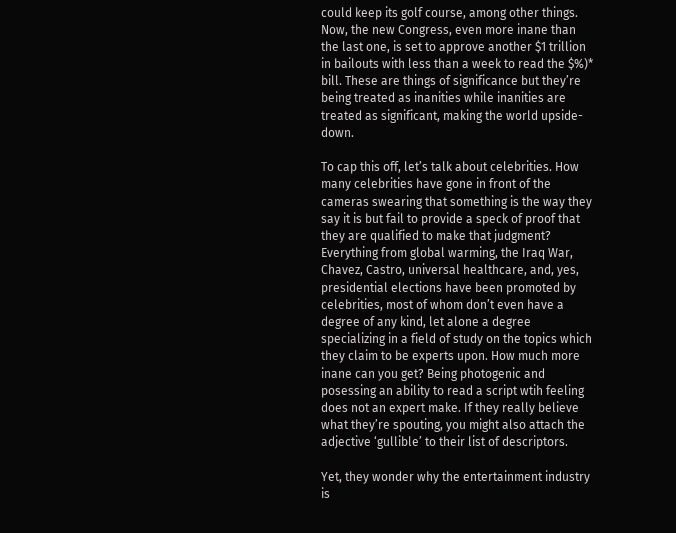could keep its golf course, among other things. Now, the new Congress, even more inane than the last one, is set to approve another $1 trillion in bailouts with less than a week to read the $%)* bill. These are things of significance but they’re being treated as inanities while inanities are treated as significant, making the world upside-down.

To cap this off, let’s talk about celebrities. How many celebrities have gone in front of the cameras swearing that something is the way they say it is but fail to provide a speck of proof that they are qualified to make that judgment? Everything from global warming, the Iraq War, Chavez, Castro, universal healthcare, and, yes, presidential elections have been promoted by celebrities, most of whom don’t even have a degree of any kind, let alone a degree specializing in a field of study on the topics which they claim to be experts upon. How much more inane can you get? Being photogenic and posessing an ability to read a script wtih feeling does not an expert make. If they really believe what they’re spouting, you might also attach the adjective ‘gullible’ to their list of descriptors.

Yet, they wonder why the entertainment industry is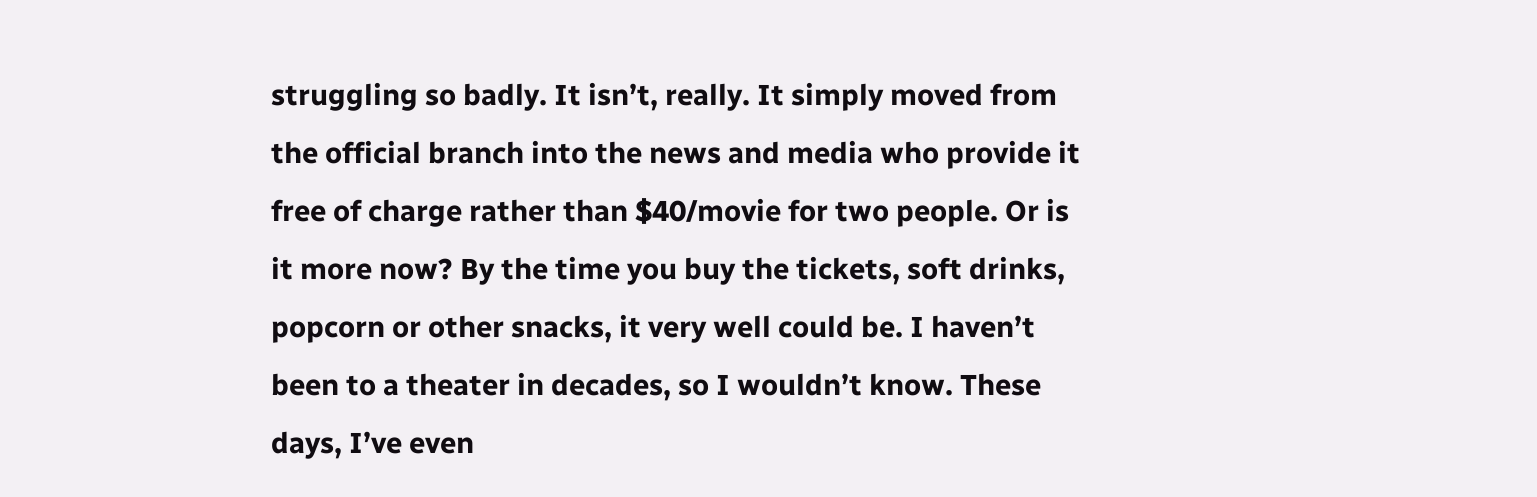struggling so badly. It isn’t, really. It simply moved from the official branch into the news and media who provide it free of charge rather than $40/movie for two people. Or is it more now? By the time you buy the tickets, soft drinks, popcorn or other snacks, it very well could be. I haven’t been to a theater in decades, so I wouldn’t know. These days, I’ve even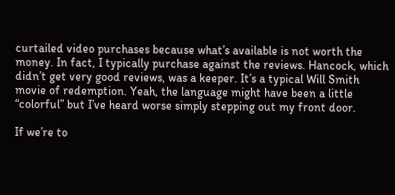curtailed video purchases because what’s available is not worth the money. In fact, I typically purchase against the reviews. Hancock, which didn’t get very good reviews, was a keeper. It’s a typical Will Smith movie of redemption. Yeah, the language might have been a little “colorful” but I’ve heard worse simply stepping out my front door.

If we’re to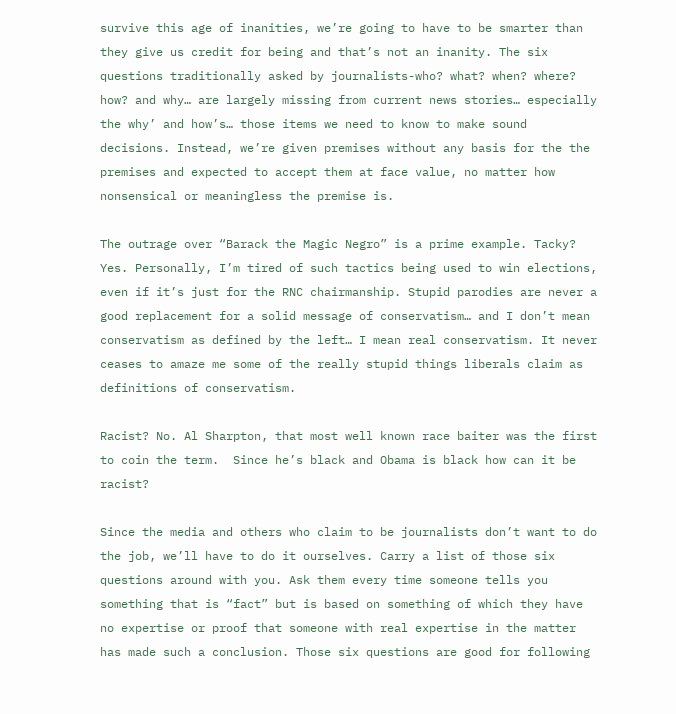survive this age of inanities, we’re going to have to be smarter than they give us credit for being and that’s not an inanity. The six questions traditionally asked by journalists-who? what? when? where? how? and why… are largely missing from current news stories… especially the why’ and how’s… those items we need to know to make sound decisions. Instead, we’re given premises without any basis for the the premises and expected to accept them at face value, no matter how nonsensical or meaningless the premise is.

The outrage over “Barack the Magic Negro” is a prime example. Tacky? Yes. Personally, I’m tired of such tactics being used to win elections, even if it’s just for the RNC chairmanship. Stupid parodies are never a good replacement for a solid message of conservatism… and I don’t mean conservatism as defined by the left… I mean real conservatism. It never ceases to amaze me some of the really stupid things liberals claim as definitions of conservatism.

Racist? No. Al Sharpton, that most well known race baiter was the first to coin the term.  Since he’s black and Obama is black how can it be racist?

Since the media and others who claim to be journalists don’t want to do the job, we’ll have to do it ourselves. Carry a list of those six questions around with you. Ask them every time someone tells you something that is “fact” but is based on something of which they have no expertise or proof that someone with real expertise in the matter has made such a conclusion. Those six questions are good for following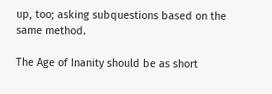up, too; asking subquestions based on the same method.

The Age of Inanity should be as short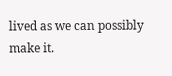lived as we can possibly make it.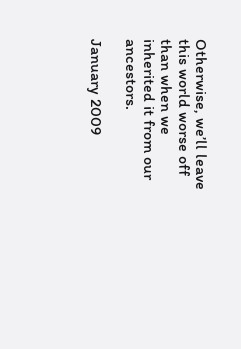Otherwise, we’ll leave this world worse off than when we inherited it from our ancestors.

January 2009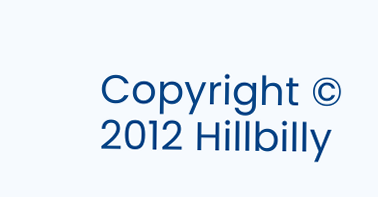Copyright © 2012 Hillbilly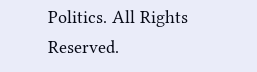Politics. All Rights Reserved.